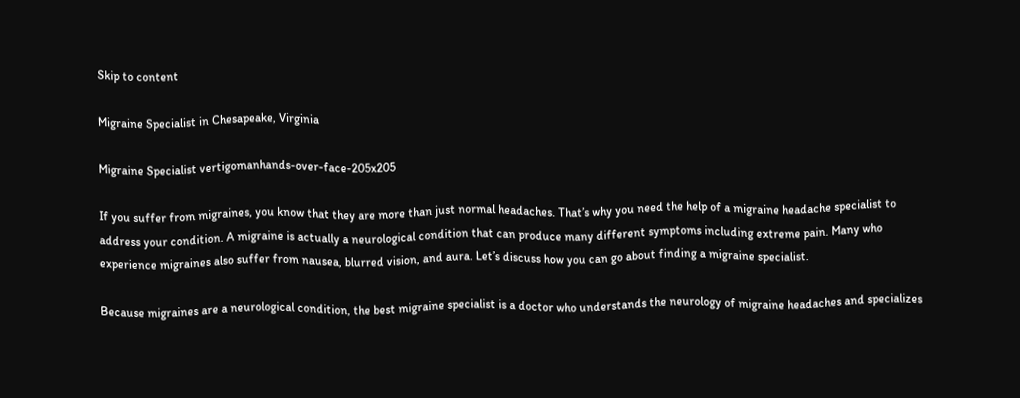Skip to content

Migraine Specialist in Chesapeake, Virginia

Migraine Specialist vertigomanhands-over-face-205x205

If you suffer from migraines, you know that they are more than just normal headaches. That’s why you need the help of a migraine headache specialist to address your condition. A migraine is actually a neurological condition that can produce many different symptoms including extreme pain. Many who experience migraines also suffer from nausea, blurred vision, and aura. Let’s discuss how you can go about finding a migraine specialist.

Because migraines are a neurological condition, the best migraine specialist is a doctor who understands the neurology of migraine headaches and specializes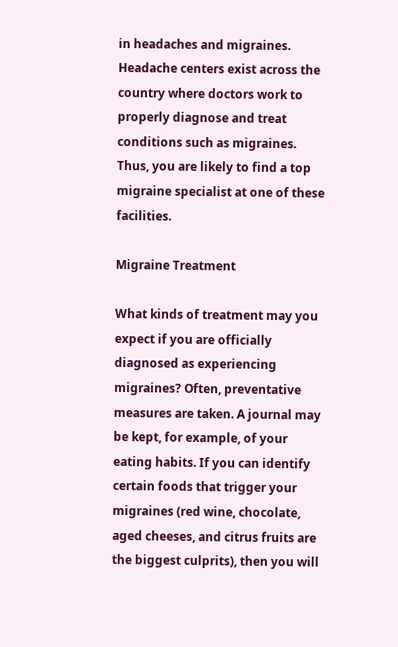in headaches and migraines. Headache centers exist across the country where doctors work to properly diagnose and treat conditions such as migraines. Thus, you are likely to find a top migraine specialist at one of these facilities.

Migraine Treatment

What kinds of treatment may you expect if you are officially diagnosed as experiencing migraines? Often, preventative measures are taken. A journal may be kept, for example, of your eating habits. If you can identify certain foods that trigger your migraines (red wine, chocolate, aged cheeses, and citrus fruits are the biggest culprits), then you will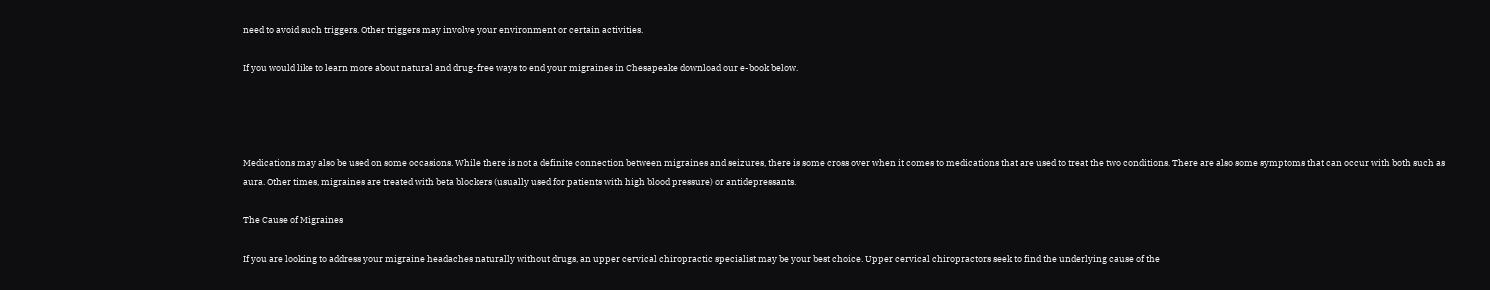need to avoid such triggers. Other triggers may involve your environment or certain activities.

If you would like to learn more about natural and drug-free ways to end your migraines in Chesapeake download our e-book below.




Medications may also be used on some occasions. While there is not a definite connection between migraines and seizures, there is some cross over when it comes to medications that are used to treat the two conditions. There are also some symptoms that can occur with both such as aura. Other times, migraines are treated with beta blockers (usually used for patients with high blood pressure) or antidepressants.

The Cause of Migraines

If you are looking to address your migraine headaches naturally without drugs, an upper cervical chiropractic specialist may be your best choice. Upper cervical chiropractors seek to find the underlying cause of the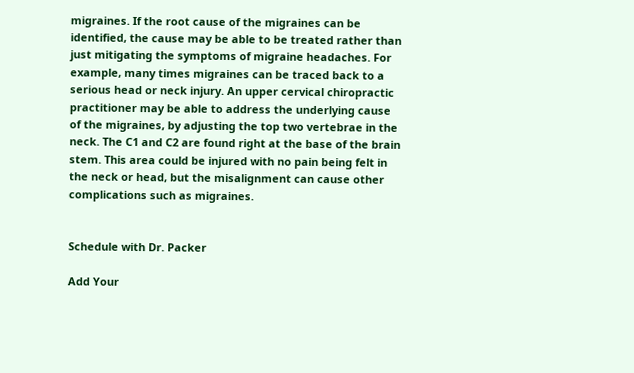migraines. If the root cause of the migraines can be identified, the cause may be able to be treated rather than just mitigating the symptoms of migraine headaches. For example, many times migraines can be traced back to a serious head or neck injury. An upper cervical chiropractic practitioner may be able to address the underlying cause of the migraines, by adjusting the top two vertebrae in the neck. The C1 and C2 are found right at the base of the brain stem. This area could be injured with no pain being felt in the neck or head, but the misalignment can cause other complications such as migraines.


Schedule with Dr. Packer

Add Your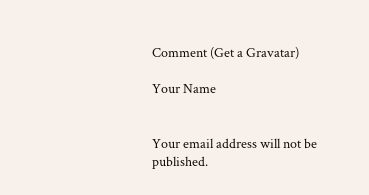Comment (Get a Gravatar)

Your Name


Your email address will not be published.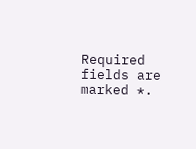Required fields are marked *.